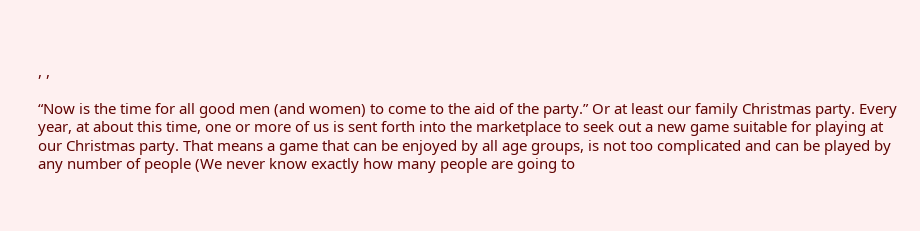, ,

“Now is the time for all good men (and women) to come to the aid of the party.” Or at least our family Christmas party. Every year, at about this time, one or more of us is sent forth into the marketplace to seek out a new game suitable for playing at our Christmas party. That means a game that can be enjoyed by all age groups, is not too complicated and can be played by any number of people (We never know exactly how many people are going to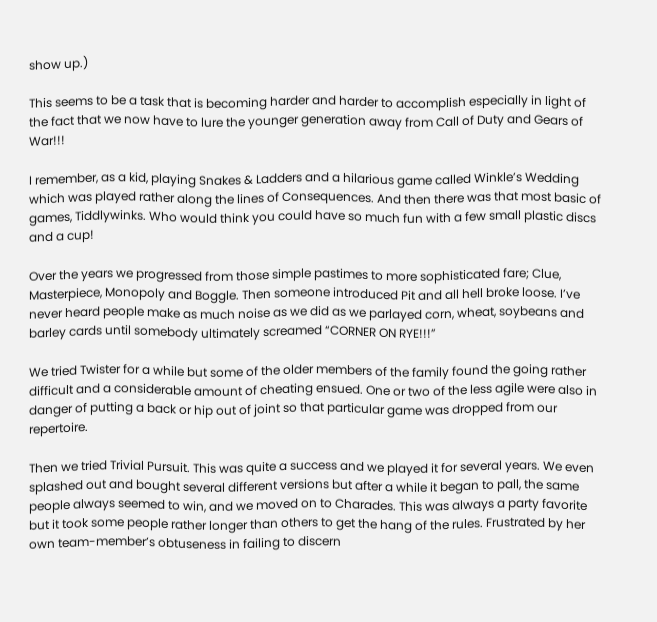show up.)

This seems to be a task that is becoming harder and harder to accomplish especially in light of the fact that we now have to lure the younger generation away from Call of Duty and Gears of War!!!

I remember, as a kid, playing Snakes & Ladders and a hilarious game called Winkle’s Wedding which was played rather along the lines of Consequences. And then there was that most basic of games, Tiddlywinks. Who would think you could have so much fun with a few small plastic discs and a cup!

Over the years we progressed from those simple pastimes to more sophisticated fare; Clue, Masterpiece, Monopoly and Boggle. Then someone introduced Pit and all hell broke loose. I’ve never heard people make as much noise as we did as we parlayed corn, wheat, soybeans and barley cards until somebody ultimately screamed “CORNER ON RYE!!!”

We tried Twister for a while but some of the older members of the family found the going rather difficult and a considerable amount of cheating ensued. One or two of the less agile were also in danger of putting a back or hip out of joint so that particular game was dropped from our repertoire.

Then we tried Trivial Pursuit. This was quite a success and we played it for several years. We even splashed out and bought several different versions but after a while it began to pall, the same people always seemed to win, and we moved on to Charades. This was always a party favorite but it took some people rather longer than others to get the hang of the rules. Frustrated by her own team-member’s obtuseness in failing to discern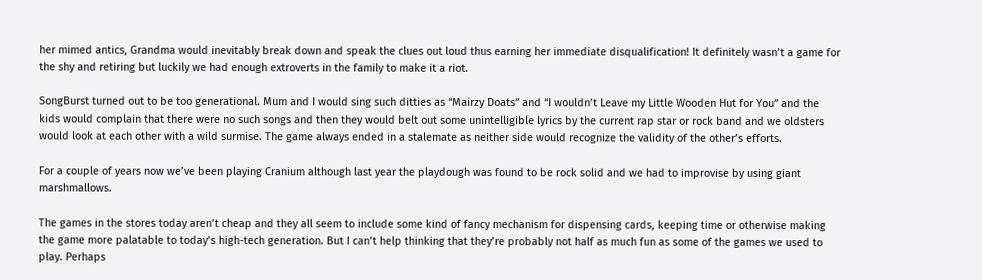her mimed antics, Grandma would inevitably break down and speak the clues out loud thus earning her immediate disqualification! It definitely wasn’t a game for the shy and retiring but luckily we had enough extroverts in the family to make it a riot.

SongBurst turned out to be too generational. Mum and I would sing such ditties as “Mairzy Doats” and “I wouldn’t Leave my Little Wooden Hut for You” and the kids would complain that there were no such songs and then they would belt out some unintelligible lyrics by the current rap star or rock band and we oldsters would look at each other with a wild surmise. The game always ended in a stalemate as neither side would recognize the validity of the other’s efforts.

For a couple of years now we’ve been playing Cranium although last year the playdough was found to be rock solid and we had to improvise by using giant marshmallows.

The games in the stores today aren’t cheap and they all seem to include some kind of fancy mechanism for dispensing cards, keeping time or otherwise making the game more palatable to today’s high-tech generation. But I can’t help thinking that they’re probably not half as much fun as some of the games we used to play. Perhaps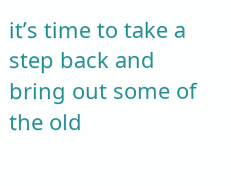it’s time to take a step back and bring out some of the old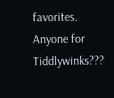favorites. Anyone for Tiddlywinks???